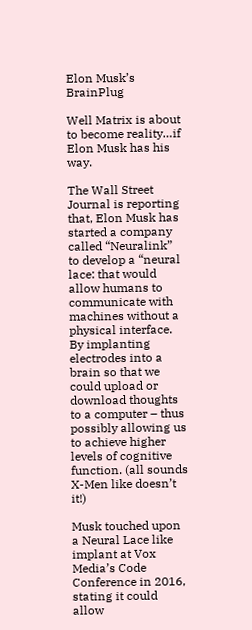Elon Musk’s BrainPlug

Well Matrix is about to become reality…if Elon Musk has his way.

The Wall Street Journal is reporting that, Elon Musk has started a company called “Neuralink” to develop a “neural lace: that would allow humans to communicate with machines without a physical interface. By implanting electrodes into a brain so that we could upload or download thoughts to a computer – thus possibly allowing us to achieve higher levels of cognitive function. (all sounds X-Men like doesn’t it!)

Musk touched upon a Neural Lace like implant at Vox Media’s Code Conference in 2016, stating it could allow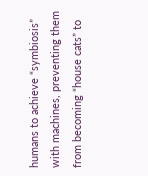humans to achieve “symbiosis” with machines, preventing them from becoming “house cats” to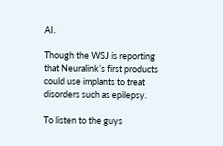AI.

Though the WSJ is reporting that Neuralink’s first products could use implants to treat disorders such as epilepsy.

To listen to the guys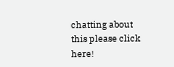chatting about this please click here!